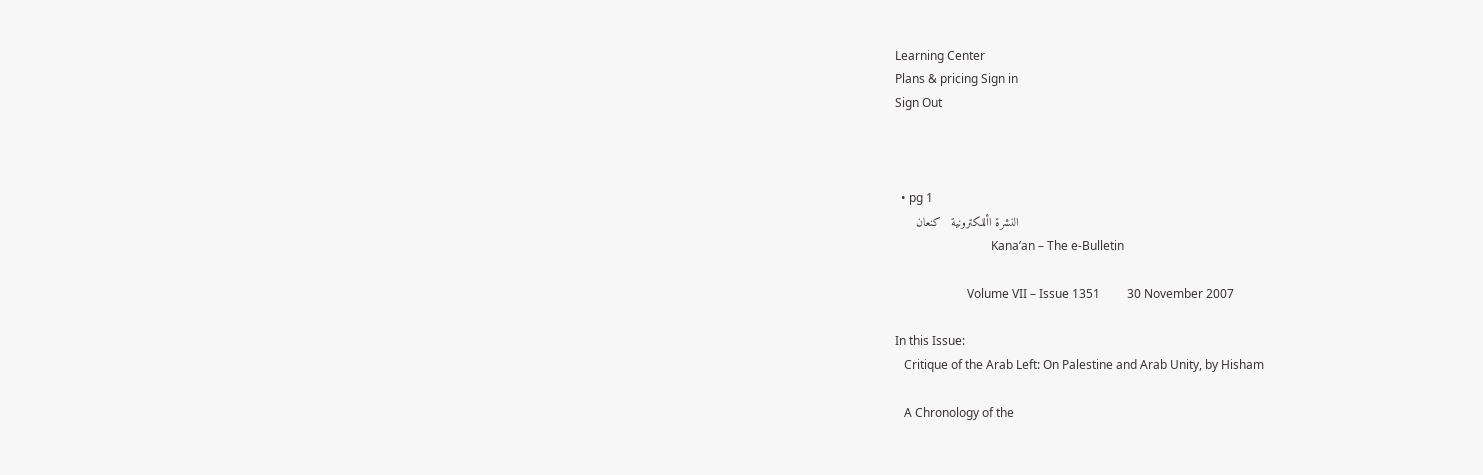Learning Center
Plans & pricing Sign in
Sign Out



  • pg 1
                                                                      النشرة األلكترونية   كنعان
                                Kana’an – The e-Bulletin

                        Volume VII – Issue 1351         30 November 2007

In this Issue:
   Critique of the Arab Left: On Palestine and Arab Unity, by Hisham

   A Chronology of the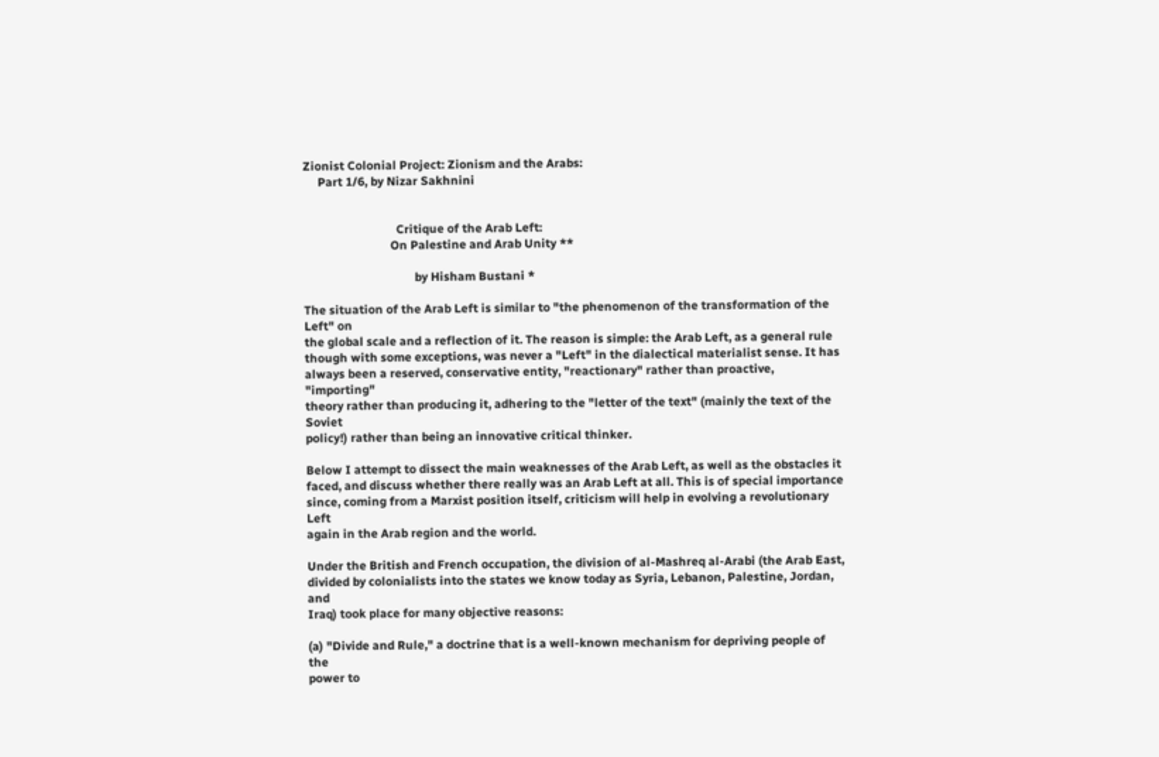Zionist Colonial Project: Zionism and the Arabs:
     Part 1/6, by Nizar Sakhnini


                               Critique of the Arab Left:
                             On Palestine and Arab Unity **

                                     by Hisham Bustani *

The situation of the Arab Left is similar to "the phenomenon of the transformation of the Left" on
the global scale and a reflection of it. The reason is simple: the Arab Left, as a general rule
though with some exceptions, was never a "Left" in the dialectical materialist sense. It has
always been a reserved, conservative entity, "reactionary" rather than proactive, "importing"
theory rather than producing it, adhering to the "letter of the text" (mainly the text of the Soviet
policy!) rather than being an innovative critical thinker.

Below I attempt to dissect the main weaknesses of the Arab Left, as well as the obstacles it
faced, and discuss whether there really was an Arab Left at all. This is of special importance
since, coming from a Marxist position itself, criticism will help in evolving a revolutionary Left
again in the Arab region and the world.

Under the British and French occupation, the division of al-Mashreq al-Arabi (the Arab East,
divided by colonialists into the states we know today as Syria, Lebanon, Palestine, Jordan, and
Iraq) took place for many objective reasons:

(a) "Divide and Rule," a doctrine that is a well-known mechanism for depriving people of the
power to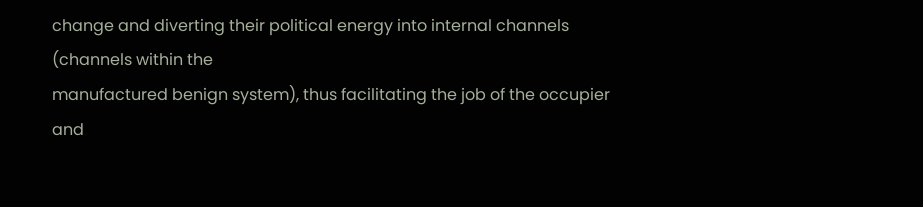change and diverting their political energy into internal channels (channels within the
manufactured benign system), thus facilitating the job of the occupier and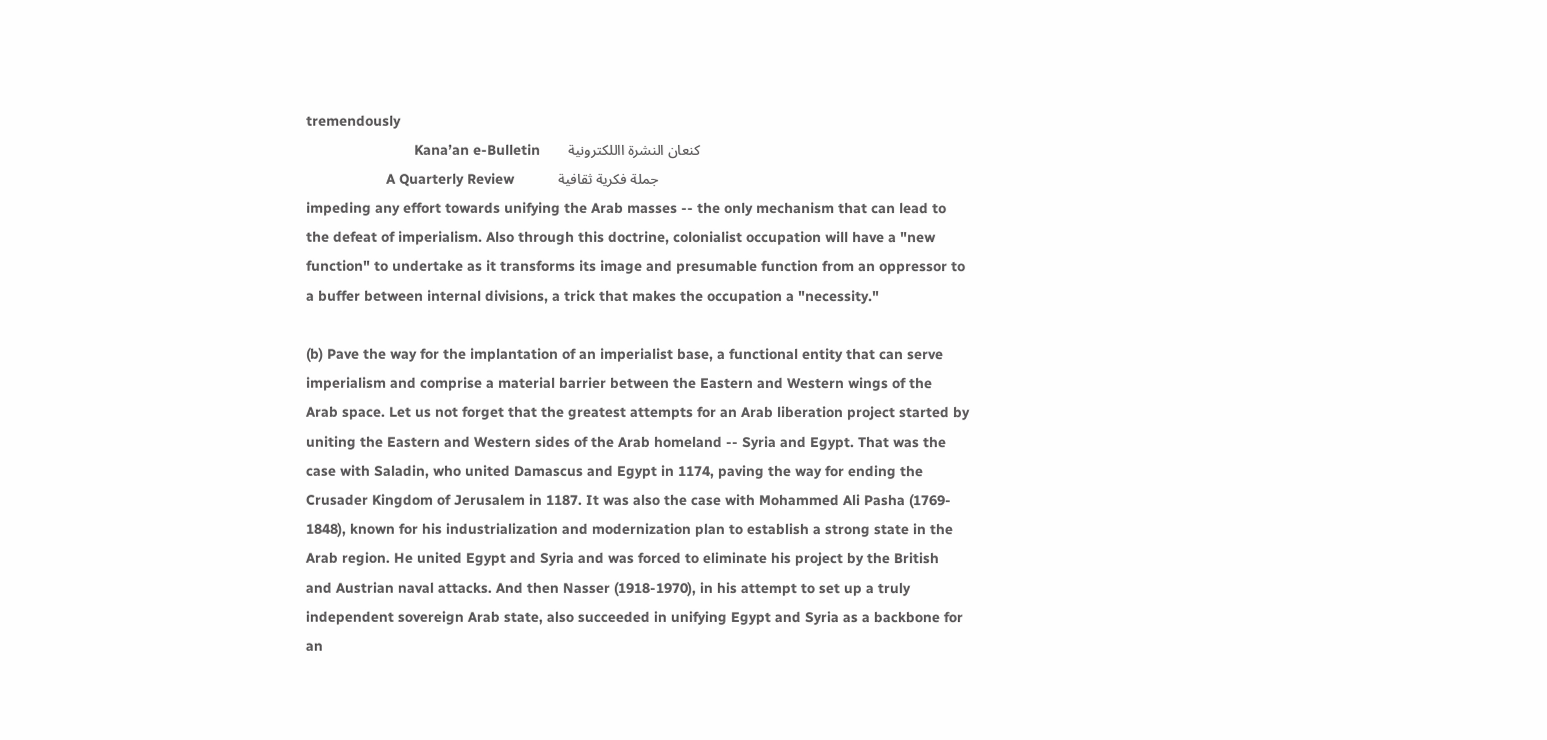tremendously
                           Kana’an e-Bulletin       كنعان النشرة االلكترونية
                    A Quarterly Review           جملة فكرية ثقافية
impeding any effort towards unifying the Arab masses -- the only mechanism that can lead to
the defeat of imperialism. Also through this doctrine, colonialist occupation will have a "new
function" to undertake as it transforms its image and presumable function from an oppressor to
a buffer between internal divisions, a trick that makes the occupation a "necessity."

(b) Pave the way for the implantation of an imperialist base, a functional entity that can serve
imperialism and comprise a material barrier between the Eastern and Western wings of the
Arab space. Let us not forget that the greatest attempts for an Arab liberation project started by
uniting the Eastern and Western sides of the Arab homeland -- Syria and Egypt. That was the
case with Saladin, who united Damascus and Egypt in 1174, paving the way for ending the
Crusader Kingdom of Jerusalem in 1187. It was also the case with Mohammed Ali Pasha (1769-
1848), known for his industrialization and modernization plan to establish a strong state in the
Arab region. He united Egypt and Syria and was forced to eliminate his project by the British
and Austrian naval attacks. And then Nasser (1918-1970), in his attempt to set up a truly
independent sovereign Arab state, also succeeded in unifying Egypt and Syria as a backbone for
an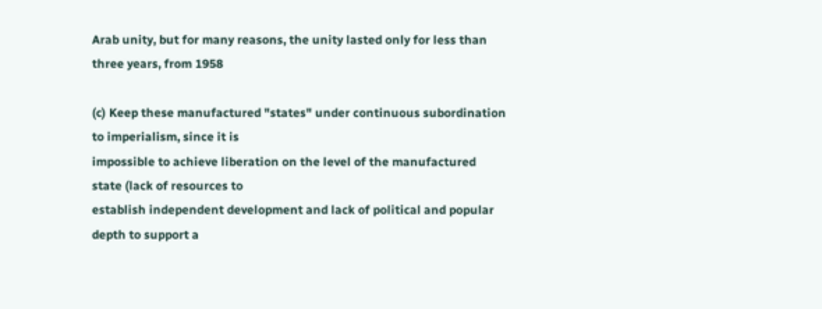Arab unity, but for many reasons, the unity lasted only for less than three years, from 1958

(c) Keep these manufactured "states" under continuous subordination to imperialism, since it is
impossible to achieve liberation on the level of the manufactured state (lack of resources to
establish independent development and lack of political and popular depth to support a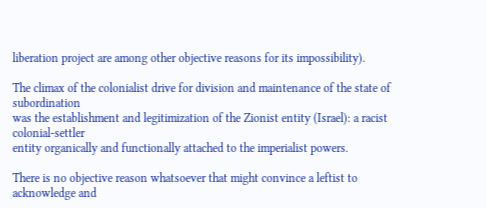liberation project are among other objective reasons for its impossibility).

The climax of the colonialist drive for division and maintenance of the state of subordination
was the establishment and legitimization of the Zionist entity (Israel): a racist colonial-settler
entity organically and functionally attached to the imperialist powers.

There is no objective reason whatsoever that might convince a leftist to acknowledge and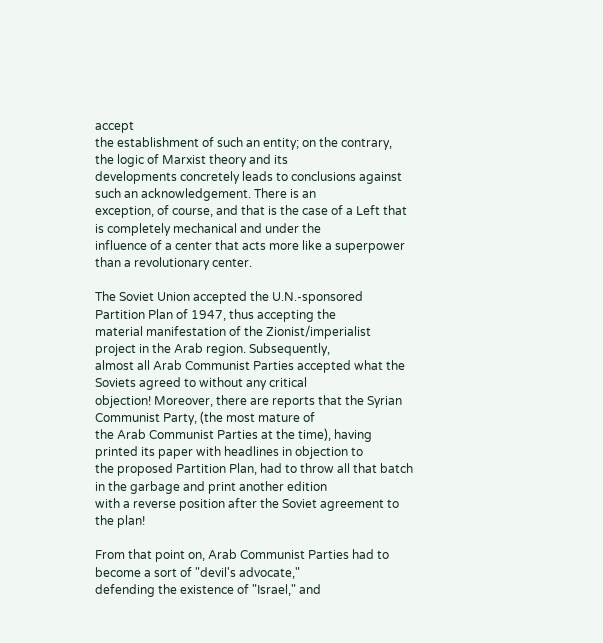accept
the establishment of such an entity; on the contrary, the logic of Marxist theory and its
developments concretely leads to conclusions against such an acknowledgement. There is an
exception, of course, and that is the case of a Left that is completely mechanical and under the
influence of a center that acts more like a superpower than a revolutionary center.

The Soviet Union accepted the U.N.-sponsored Partition Plan of 1947, thus accepting the
material manifestation of the Zionist/imperialist project in the Arab region. Subsequently,
almost all Arab Communist Parties accepted what the Soviets agreed to without any critical
objection! Moreover, there are reports that the Syrian Communist Party, (the most mature of
the Arab Communist Parties at the time), having printed its paper with headlines in objection to
the proposed Partition Plan, had to throw all that batch in the garbage and print another edition
with a reverse position after the Soviet agreement to the plan!

From that point on, Arab Communist Parties had to become a sort of "devil's advocate,"
defending the existence of "Israel," and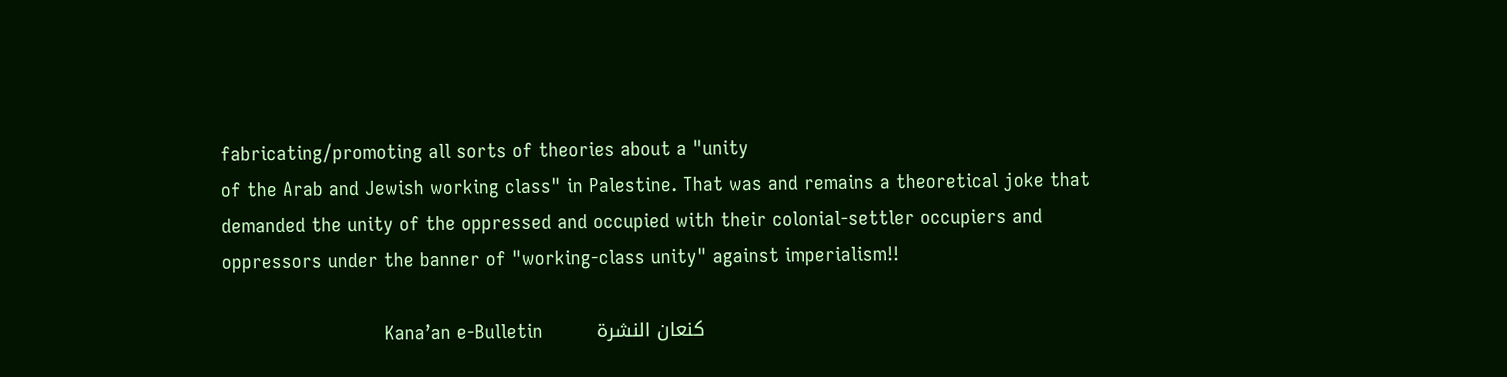fabricating/promoting all sorts of theories about a "unity
of the Arab and Jewish working class" in Palestine. That was and remains a theoretical joke that
demanded the unity of the oppressed and occupied with their colonial-settler occupiers and
oppressors under the banner of "working-class unity" against imperialism!!

                           Kana’an e-Bulletin         كنعان النشرة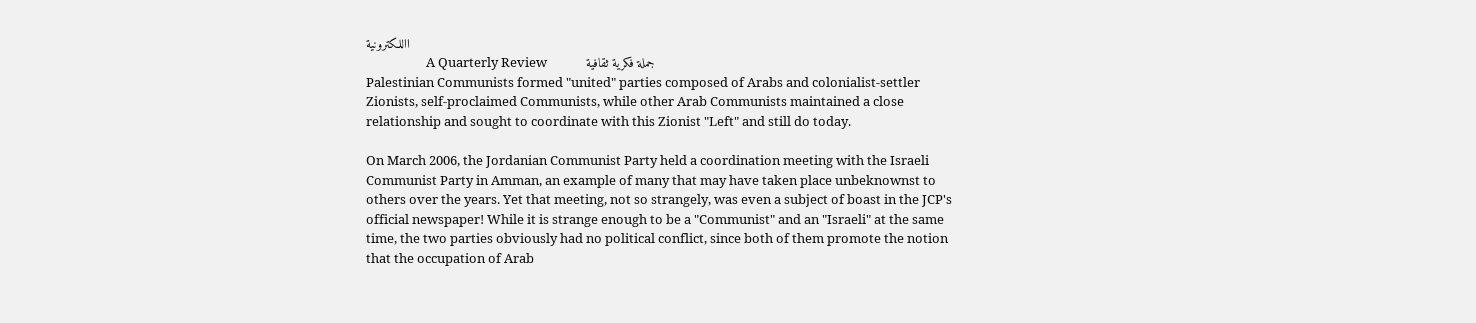االلكترونية
                    A Quarterly Review             جملة فكرية ثقافية
Palestinian Communists formed "united" parties composed of Arabs and colonialist-settler
Zionists, self-proclaimed Communists, while other Arab Communists maintained a close
relationship and sought to coordinate with this Zionist "Left" and still do today.

On March 2006, the Jordanian Communist Party held a coordination meeting with the Israeli
Communist Party in Amman, an example of many that may have taken place unbeknownst to
others over the years. Yet that meeting, not so strangely, was even a subject of boast in the JCP's
official newspaper! While it is strange enough to be a "Communist" and an "Israeli" at the same
time, the two parties obviously had no political conflict, since both of them promote the notion
that the occupation of Arab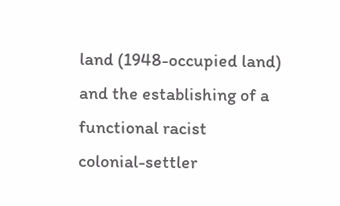land (1948-occupied land) and the establishing of a functional racist
colonial-settler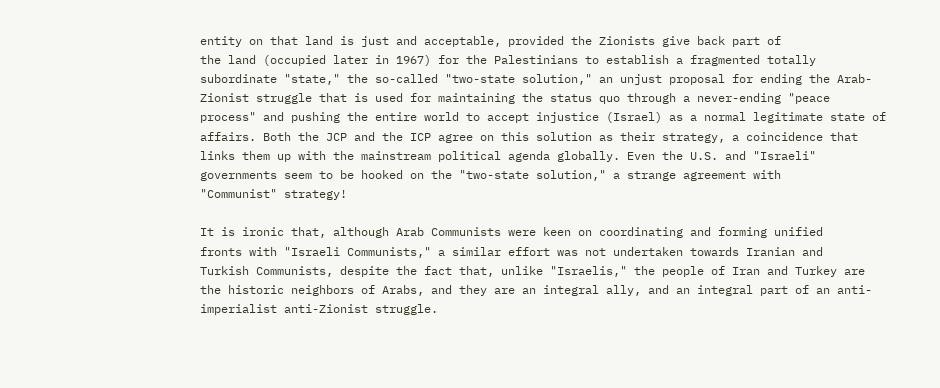entity on that land is just and acceptable, provided the Zionists give back part of
the land (occupied later in 1967) for the Palestinians to establish a fragmented totally
subordinate "state," the so-called "two-state solution," an unjust proposal for ending the Arab-
Zionist struggle that is used for maintaining the status quo through a never-ending "peace
process" and pushing the entire world to accept injustice (Israel) as a normal legitimate state of
affairs. Both the JCP and the ICP agree on this solution as their strategy, a coincidence that
links them up with the mainstream political agenda globally. Even the U.S. and "Israeli"
governments seem to be hooked on the "two-state solution," a strange agreement with
"Communist" strategy!

It is ironic that, although Arab Communists were keen on coordinating and forming unified
fronts with "Israeli Communists," a similar effort was not undertaken towards Iranian and
Turkish Communists, despite the fact that, unlike "Israelis," the people of Iran and Turkey are
the historic neighbors of Arabs, and they are an integral ally, and an integral part of an anti-
imperialist anti-Zionist struggle.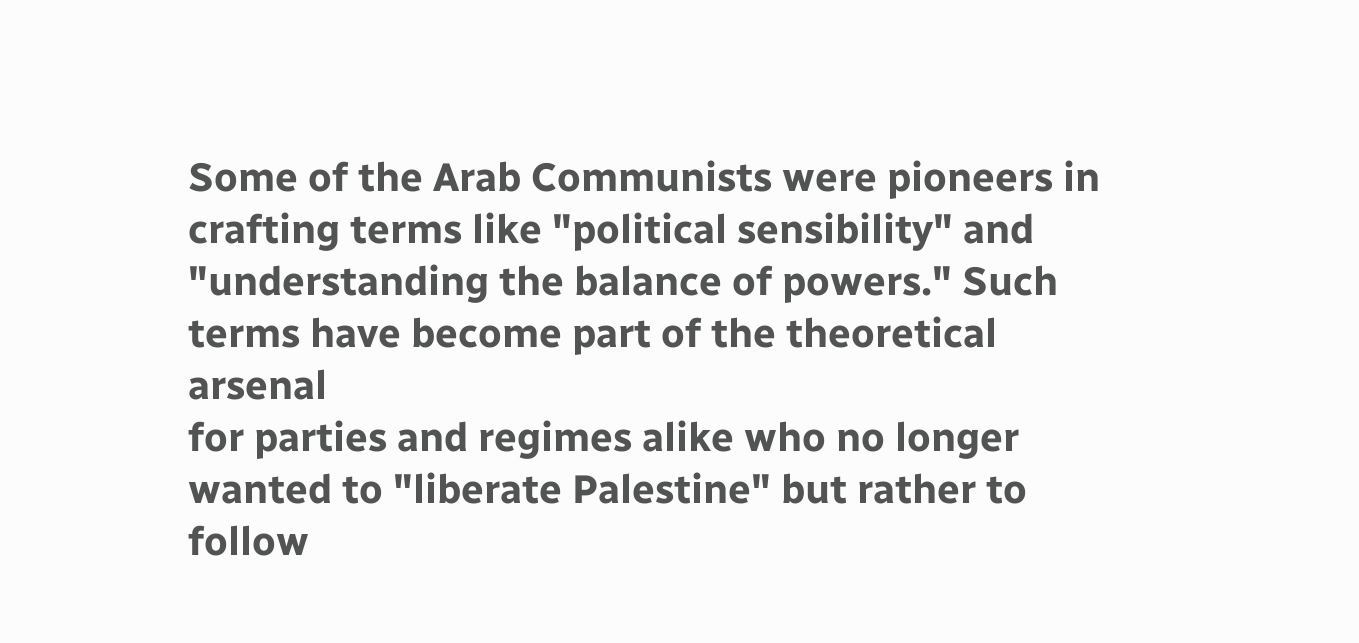Some of the Arab Communists were pioneers in crafting terms like "political sensibility" and
"understanding the balance of powers." Such terms have become part of the theoretical arsenal
for parties and regimes alike who no longer wanted to "liberate Palestine" but rather to follow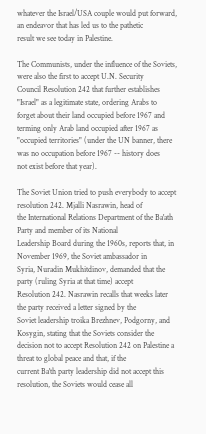whatever the Israel/USA couple would put forward, an endeavor that has led us to the pathetic
result we see today in Palestine.

The Communists, under the influence of the Soviets, were also the first to accept U.N. Security
Council Resolution 242 that further establishes "Israel" as a legitimate state, ordering Arabs to
forget about their land occupied before 1967 and terming only Arab land occupied after 1967 as
"occupied territories" (under the UN banner, there was no occupation before 1967 -- history does
not exist before that year).

The Soviet Union tried to push everybody to accept resolution 242. Mjalli Nasrawin, head of
the International Relations Department of the Ba'ath Party and member of its National
Leadership Board during the 1960s, reports that, in November 1969, the Soviet ambassador in
Syria, Nuradin Mukhitdinov, demanded that the party (ruling Syria at that time) accept
Resolution 242. Nasrawin recalls that weeks later the party received a letter signed by the
Soviet leadership troika Brezhnev, Podgorny, and Kosygin, stating that the Soviets consider the
decision not to accept Resolution 242 on Palestine a threat to global peace and that, if the
current Ba'th party leadership did not accept this resolution, the Soviets would cease all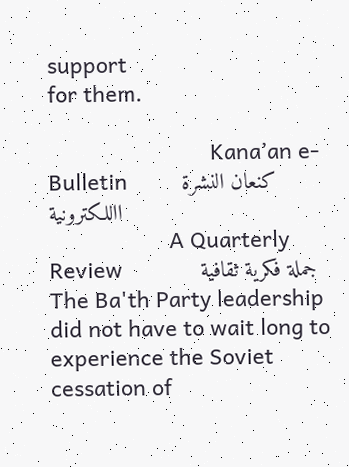support
for them.

                           Kana’an e-Bulletin         كنعان النشرة االلكترونية
                    A Quarterly Review             جملة فكرية ثقافية
The Ba'th Party leadership did not have to wait long to experience the Soviet cessation of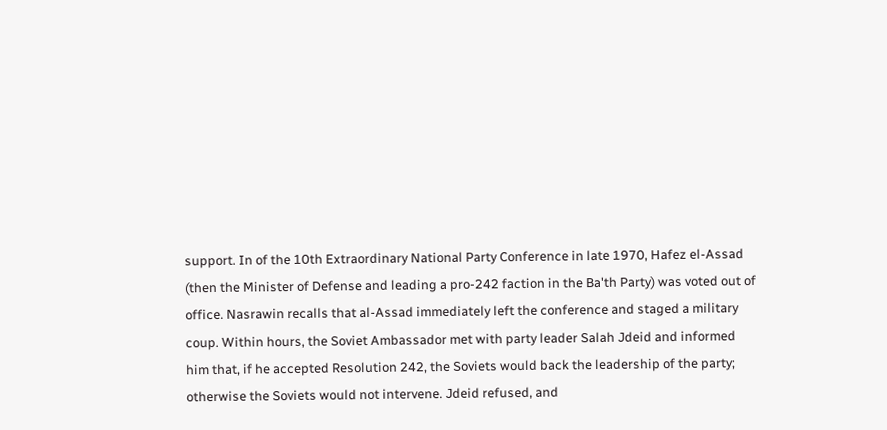support. In of the 10th Extraordinary National Party Conference in late 1970, Hafez el-Assad
(then the Minister of Defense and leading a pro-242 faction in the Ba'th Party) was voted out of
office. Nasrawin recalls that al-Assad immediately left the conference and staged a military
coup. Within hours, the Soviet Ambassador met with party leader Salah Jdeid and informed
him that, if he accepted Resolution 242, the Soviets would back the leadership of the party;
otherwise the Soviets would not intervene. Jdeid refused, and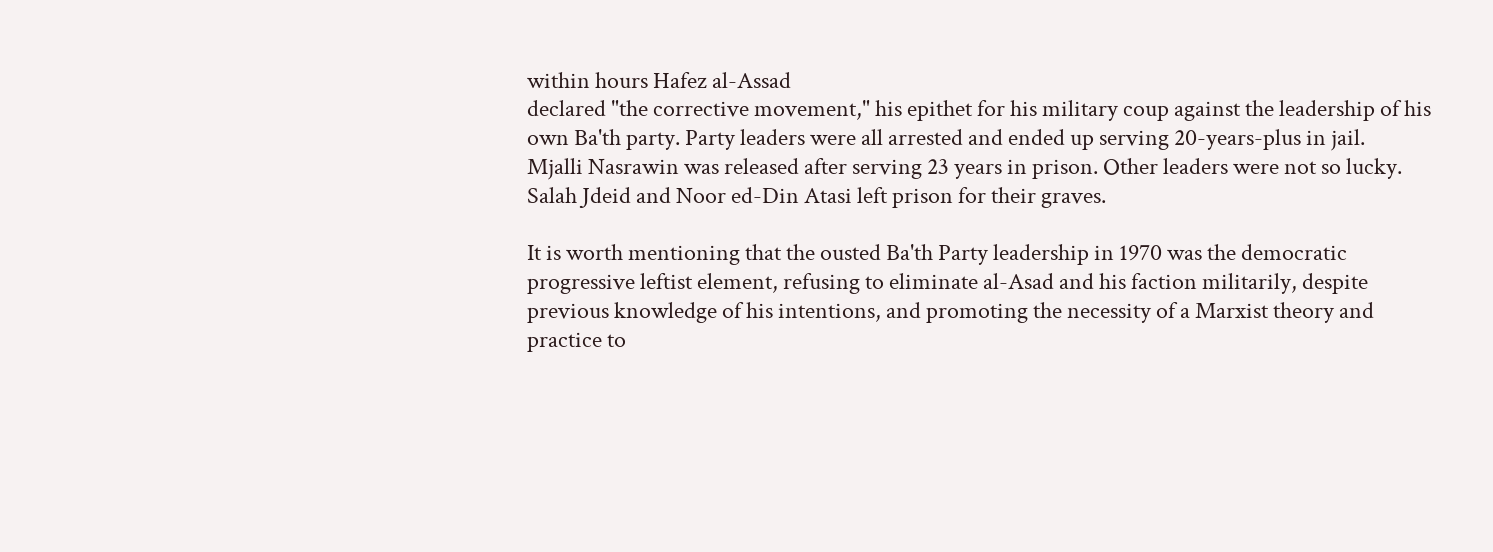within hours Hafez al-Assad
declared "the corrective movement," his epithet for his military coup against the leadership of his
own Ba'th party. Party leaders were all arrested and ended up serving 20-years-plus in jail.
Mjalli Nasrawin was released after serving 23 years in prison. Other leaders were not so lucky.
Salah Jdeid and Noor ed-Din Atasi left prison for their graves.

It is worth mentioning that the ousted Ba'th Party leadership in 1970 was the democratic
progressive leftist element, refusing to eliminate al-Asad and his faction militarily, despite
previous knowledge of his intentions, and promoting the necessity of a Marxist theory and
practice to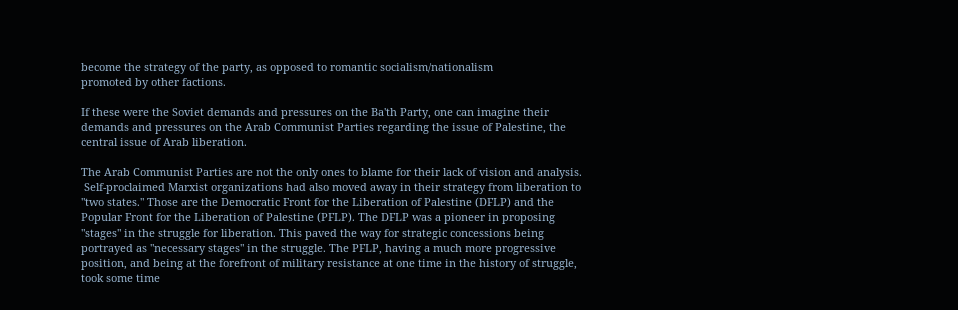become the strategy of the party, as opposed to romantic socialism/nationalism
promoted by other factions.

If these were the Soviet demands and pressures on the Ba'th Party, one can imagine their
demands and pressures on the Arab Communist Parties regarding the issue of Palestine, the
central issue of Arab liberation.

The Arab Communist Parties are not the only ones to blame for their lack of vision and analysis.
 Self-proclaimed Marxist organizations had also moved away in their strategy from liberation to
"two states." Those are the Democratic Front for the Liberation of Palestine (DFLP) and the
Popular Front for the Liberation of Palestine (PFLP). The DFLP was a pioneer in proposing
"stages" in the struggle for liberation. This paved the way for strategic concessions being
portrayed as "necessary stages" in the struggle. The PFLP, having a much more progressive
position, and being at the forefront of military resistance at one time in the history of struggle,
took some time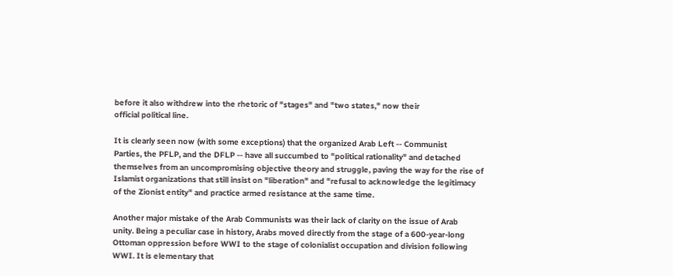before it also withdrew into the rhetoric of "stages" and "two states," now their
official political line.

It is clearly seen now (with some exceptions) that the organized Arab Left -- Communist
Parties, the PFLP, and the DFLP -- have all succumbed to "political rationality" and detached
themselves from an uncompromising objective theory and struggle, paving the way for the rise of
Islamist organizations that still insist on "liberation" and "refusal to acknowledge the legitimacy
of the Zionist entity" and practice armed resistance at the same time.

Another major mistake of the Arab Communists was their lack of clarity on the issue of Arab
unity. Being a peculiar case in history, Arabs moved directly from the stage of a 600-year-long
Ottoman oppression before WWI to the stage of colonialist occupation and division following
WWI. It is elementary that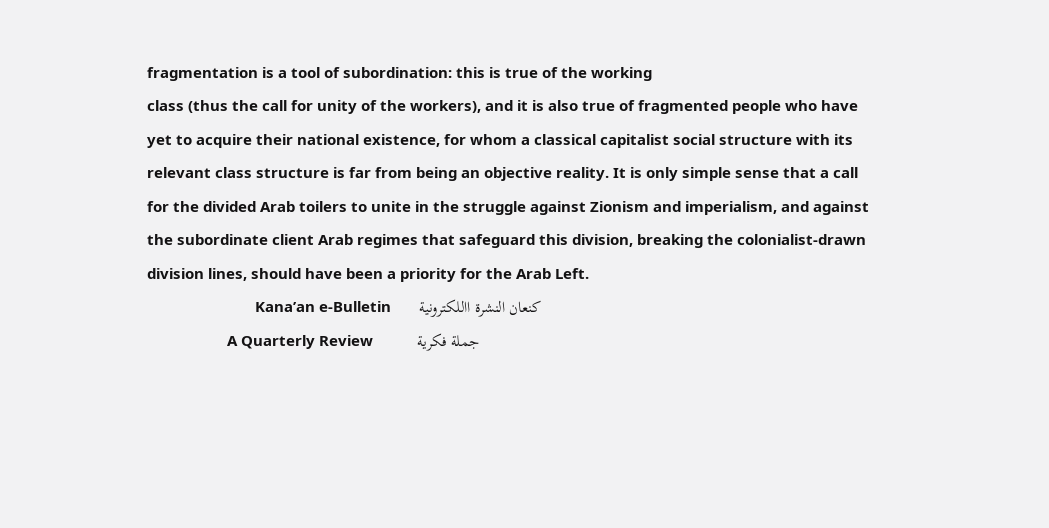fragmentation is a tool of subordination: this is true of the working
class (thus the call for unity of the workers), and it is also true of fragmented people who have
yet to acquire their national existence, for whom a classical capitalist social structure with its
relevant class structure is far from being an objective reality. It is only simple sense that a call
for the divided Arab toilers to unite in the struggle against Zionism and imperialism, and against
the subordinate client Arab regimes that safeguard this division, breaking the colonialist-drawn
division lines, should have been a priority for the Arab Left.
                           Kana’an e-Bulletin       كنعان النشرة االلكترونية
                    A Quarterly Review           جملة فكرية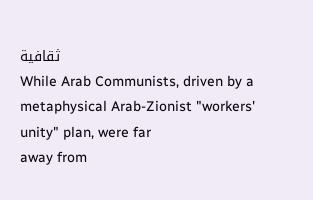ثقافية
While Arab Communists, driven by a metaphysical Arab-Zionist "workers' unity" plan, were far
away from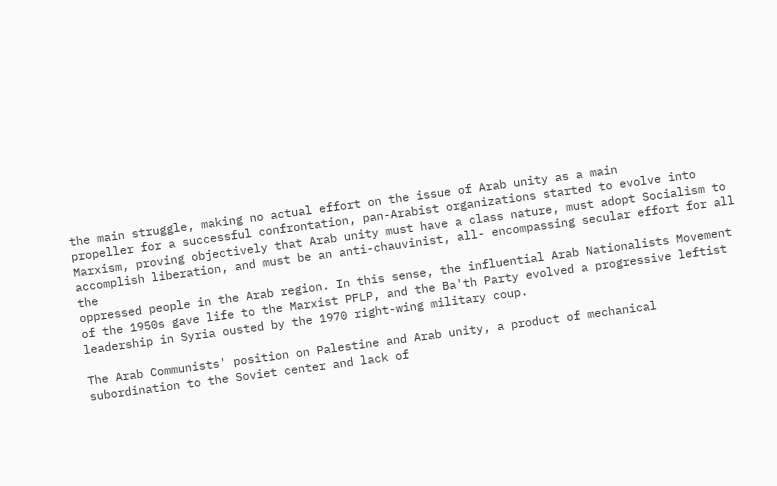the main struggle, making no actual effort on the issue of Arab unity as a main
propeller for a successful confrontation, pan-Arabist organizations started to evolve into
Marxism, proving objectively that Arab unity must have a class nature, must adopt Socialism to
accomplish liberation, and must be an anti-chauvinist, all- encompassing secular effort for all the
oppressed people in the Arab region. In this sense, the influential Arab Nationalists Movement
of the 1950s gave life to the Marxist PFLP, and the Ba'th Party evolved a progressive leftist
leadership in Syria ousted by the 1970 right-wing military coup.

The Arab Communists' position on Palestine and Arab unity, a product of mechanical
subordination to the Soviet center and lack of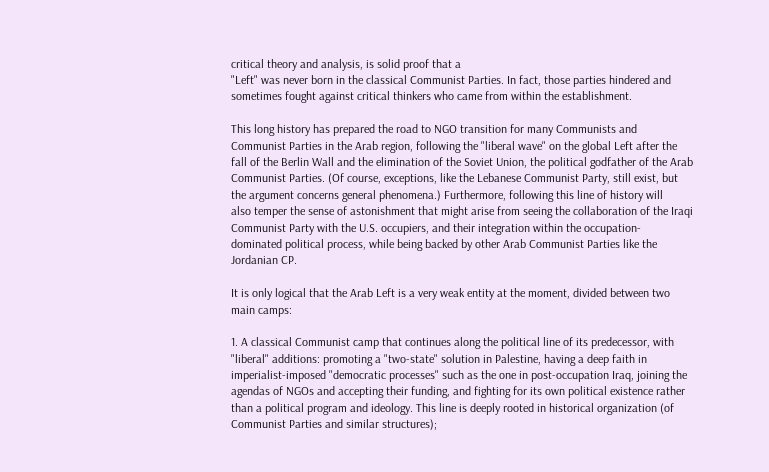critical theory and analysis, is solid proof that a
"Left" was never born in the classical Communist Parties. In fact, those parties hindered and
sometimes fought against critical thinkers who came from within the establishment.

This long history has prepared the road to NGO transition for many Communists and
Communist Parties in the Arab region, following the "liberal wave" on the global Left after the
fall of the Berlin Wall and the elimination of the Soviet Union, the political godfather of the Arab
Communist Parties. (Of course, exceptions, like the Lebanese Communist Party, still exist, but
the argument concerns general phenomena.) Furthermore, following this line of history will
also temper the sense of astonishment that might arise from seeing the collaboration of the Iraqi
Communist Party with the U.S. occupiers, and their integration within the occupation-
dominated political process, while being backed by other Arab Communist Parties like the
Jordanian CP.

It is only logical that the Arab Left is a very weak entity at the moment, divided between two
main camps:

1. A classical Communist camp that continues along the political line of its predecessor, with
"liberal" additions: promoting a "two-state" solution in Palestine, having a deep faith in
imperialist-imposed "democratic processes" such as the one in post-occupation Iraq, joining the
agendas of NGOs and accepting their funding, and fighting for its own political existence rather
than a political program and ideology. This line is deeply rooted in historical organization (of
Communist Parties and similar structures);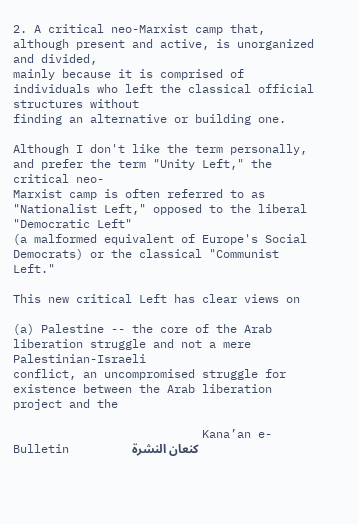2. A critical neo-Marxist camp that, although present and active, is unorganized and divided,
mainly because it is comprised of individuals who left the classical official structures without
finding an alternative or building one.

Although I don't like the term personally, and prefer the term "Unity Left," the critical neo-
Marxist camp is often referred to as "Nationalist Left," opposed to the liberal "Democratic Left"
(a malformed equivalent of Europe's Social Democrats) or the classical "Communist Left."

This new critical Left has clear views on

(a) Palestine -- the core of the Arab liberation struggle and not a mere Palestinian-Israeli
conflict, an uncompromised struggle for existence between the Arab liberation project and the

                           Kana’an e-Bulletin         كنعان النشرة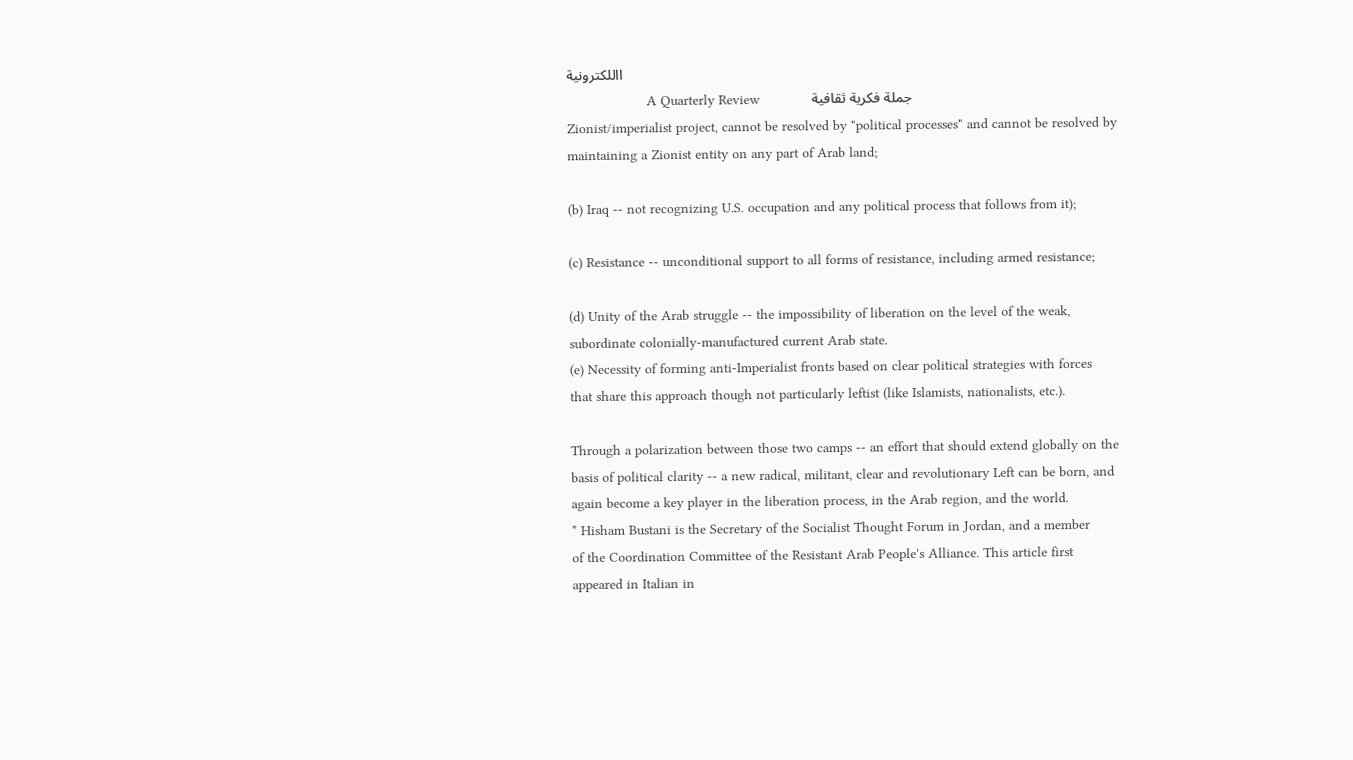االلكترونية
                    A Quarterly Review             جملة فكرية ثقافية
Zionist/imperialist project, cannot be resolved by "political processes" and cannot be resolved by
maintaining a Zionist entity on any part of Arab land;

(b) Iraq -- not recognizing U.S. occupation and any political process that follows from it);

(c) Resistance -- unconditional support to all forms of resistance, including armed resistance;

(d) Unity of the Arab struggle -- the impossibility of liberation on the level of the weak,
subordinate colonially-manufactured current Arab state.
(e) Necessity of forming anti-Imperialist fronts based on clear political strategies with forces
that share this approach though not particularly leftist (like Islamists, nationalists, etc.).

Through a polarization between those two camps -- an effort that should extend globally on the
basis of political clarity -- a new radical, militant, clear and revolutionary Left can be born, and
again become a key player in the liberation process, in the Arab region, and the world.
* Hisham Bustani is the Secretary of the Socialist Thought Forum in Jordan, and a member
of the Coordination Committee of the Resistant Arab People's Alliance. This article first
appeared in Italian in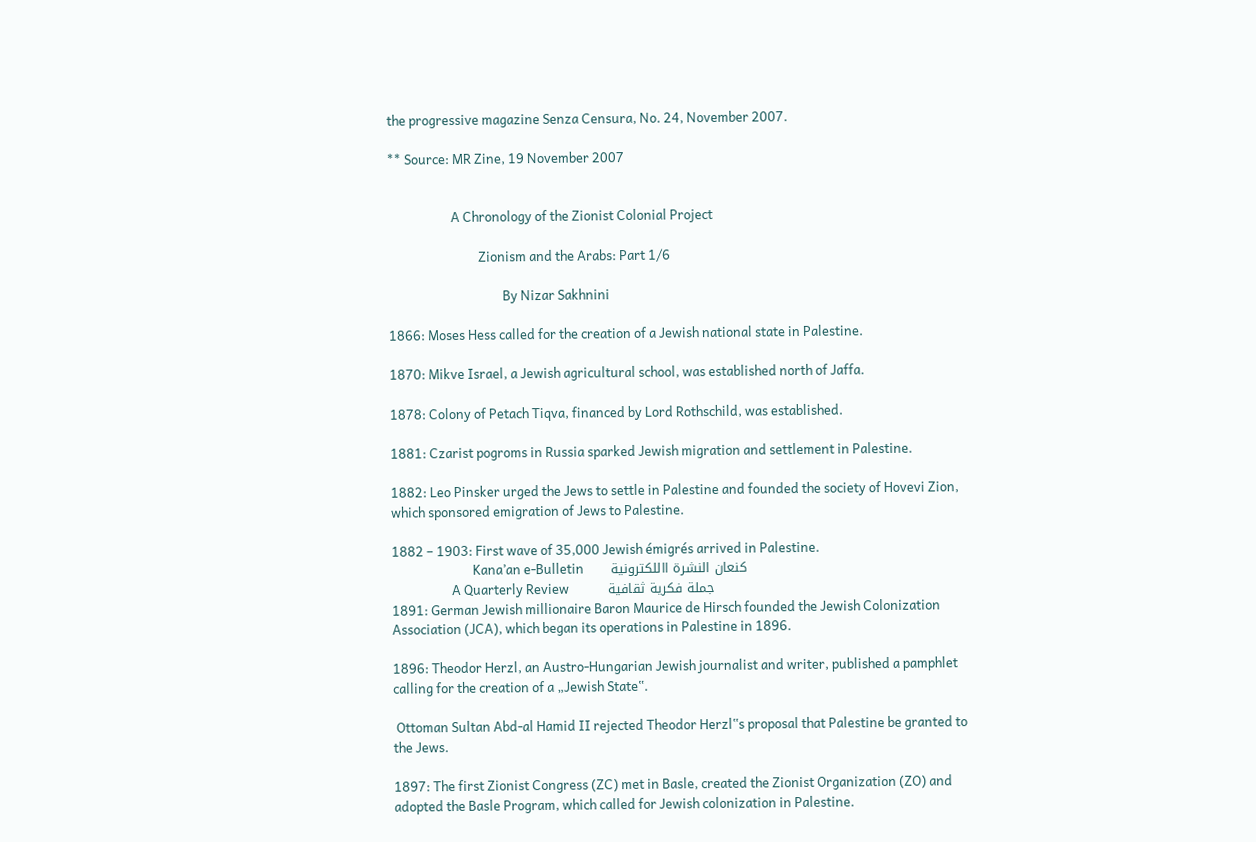the progressive magazine Senza Censura, No. 24, November 2007.

** Source: MR Zine, 19 November 2007


                     A Chronology of the Zionist Colonial Project

                              Zionism and the Arabs: Part 1/6

                                      By Nizar Sakhnini

1866: Moses Hess called for the creation of a Jewish national state in Palestine.

1870: Mikve Israel, a Jewish agricultural school, was established north of Jaffa.

1878: Colony of Petach Tiqva, financed by Lord Rothschild, was established.

1881: Czarist pogroms in Russia sparked Jewish migration and settlement in Palestine.

1882: Leo Pinsker urged the Jews to settle in Palestine and founded the society of Hovevi Zion,
which sponsored emigration of Jews to Palestine.

1882 – 1903: First wave of 35,000 Jewish émigrés arrived in Palestine.
                           Kana’an e-Bulletin         كنعان النشرة االلكترونية
                    A Quarterly Review             جملة فكرية ثقافية
1891: German Jewish millionaire Baron Maurice de Hirsch founded the Jewish Colonization
Association (JCA), which began its operations in Palestine in 1896.

1896: Theodor Herzl, an Austro-Hungarian Jewish journalist and writer, published a pamphlet
calling for the creation of a „Jewish State‟.

 Ottoman Sultan Abd-al Hamid II rejected Theodor Herzl‟s proposal that Palestine be granted to
the Jews.

1897: The first Zionist Congress (ZC) met in Basle, created the Zionist Organization (ZO) and
adopted the Basle Program, which called for Jewish colonization in Palestine.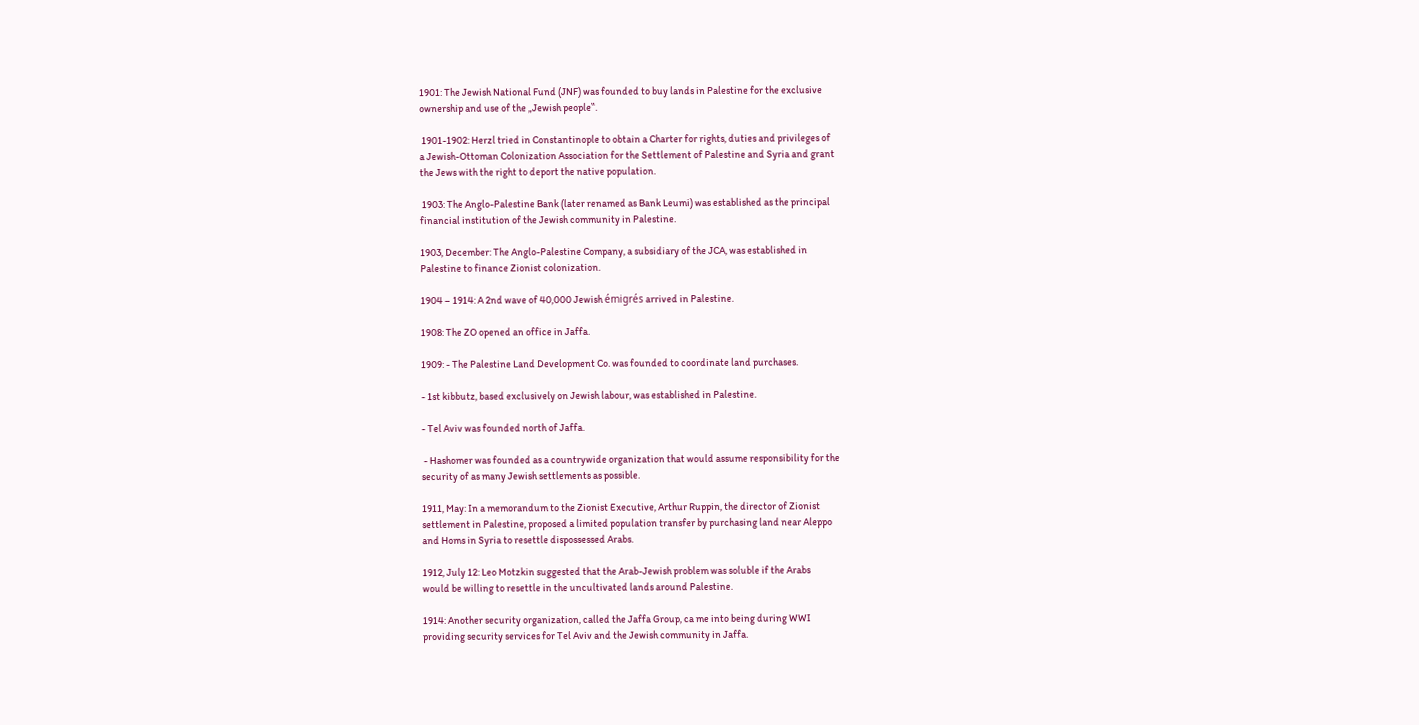1901: The Jewish National Fund (JNF) was founded to buy lands in Palestine for the exclusive
ownership and use of the „Jewish people‟.

 1901-1902: Herzl tried in Constantinople to obtain a Charter for rights, duties and privileges of
a Jewish-Ottoman Colonization Association for the Settlement of Palestine and Syria and grant
the Jews with the right to deport the native population.

 1903: The Anglo-Palestine Bank (later renamed as Bank Leumi) was established as the principal
financial institution of the Jewish community in Palestine.

1903, December: The Anglo-Palestine Company, a subsidiary of the JCA, was established in
Palestine to finance Zionist colonization.

1904 – 1914: A 2nd wave of 40,000 Jewish émigrés arrived in Palestine.

1908: The ZO opened an office in Jaffa.

1909: - The Palestine Land Development Co. was founded to coordinate land purchases.

- 1st kibbutz, based exclusively on Jewish labour, was established in Palestine.

- Tel Aviv was founded north of Jaffa.

 - Hashomer was founded as a countrywide organization that would assume responsibility for the
security of as many Jewish settlements as possible.

1911, May: In a memorandum to the Zionist Executive, Arthur Ruppin, the director of Zionist
settlement in Palestine, proposed a limited population transfer by purchasing land near Aleppo
and Homs in Syria to resettle dispossessed Arabs.

1912, July 12: Leo Motzkin suggested that the Arab-Jewish problem was soluble if the Arabs
would be willing to resettle in the uncultivated lands around Palestine.

1914: Another security organization, called the Jaffa Group, ca me into being during WWI
providing security services for Tel Aviv and the Jewish community in Jaffa.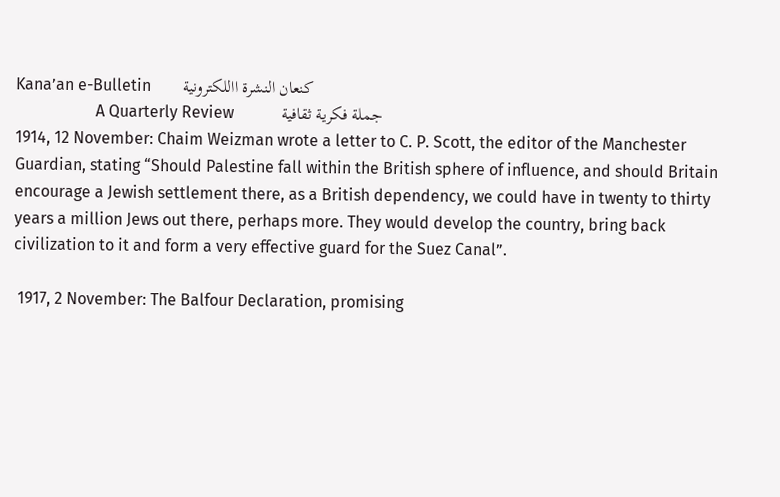Kana’an e-Bulletin        كنعان النشرة االلكترونية
                    A Quarterly Review            جملة فكرية ثقافية
1914, 12 November: Chaim Weizman wrote a letter to C. P. Scott, the editor of the Manchester
Guardian, stating “Should Palestine fall within the British sphere of influence, and should Britain
encourage a Jewish settlement there, as a British dependency, we could have in twenty to thirty
years a million Jews out there, perhaps more. They would develop the country, bring back
civilization to it and form a very effective guard for the Suez Canal”.

 1917, 2 November: The Balfour Declaration, promising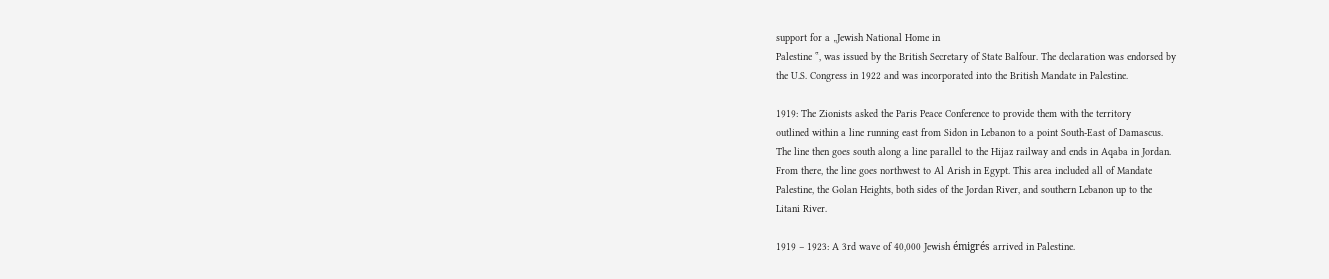support for a „Jewish National Home in
Palestine ‟, was issued by the British Secretary of State Balfour. The declaration was endorsed by
the U.S. Congress in 1922 and was incorporated into the British Mandate in Palestine.

1919: The Zionists asked the Paris Peace Conference to provide them with the territory
outlined within a line running east from Sidon in Lebanon to a point South-East of Damascus.
The line then goes south along a line parallel to the Hijaz railway and ends in Aqaba in Jordan.
From there, the line goes northwest to Al Arish in Egypt. This area included all of Mandate
Palestine, the Golan Heights, both sides of the Jordan River, and southern Lebanon up to the
Litani River.

1919 – 1923: A 3rd wave of 40,000 Jewish émigrés arrived in Palestine.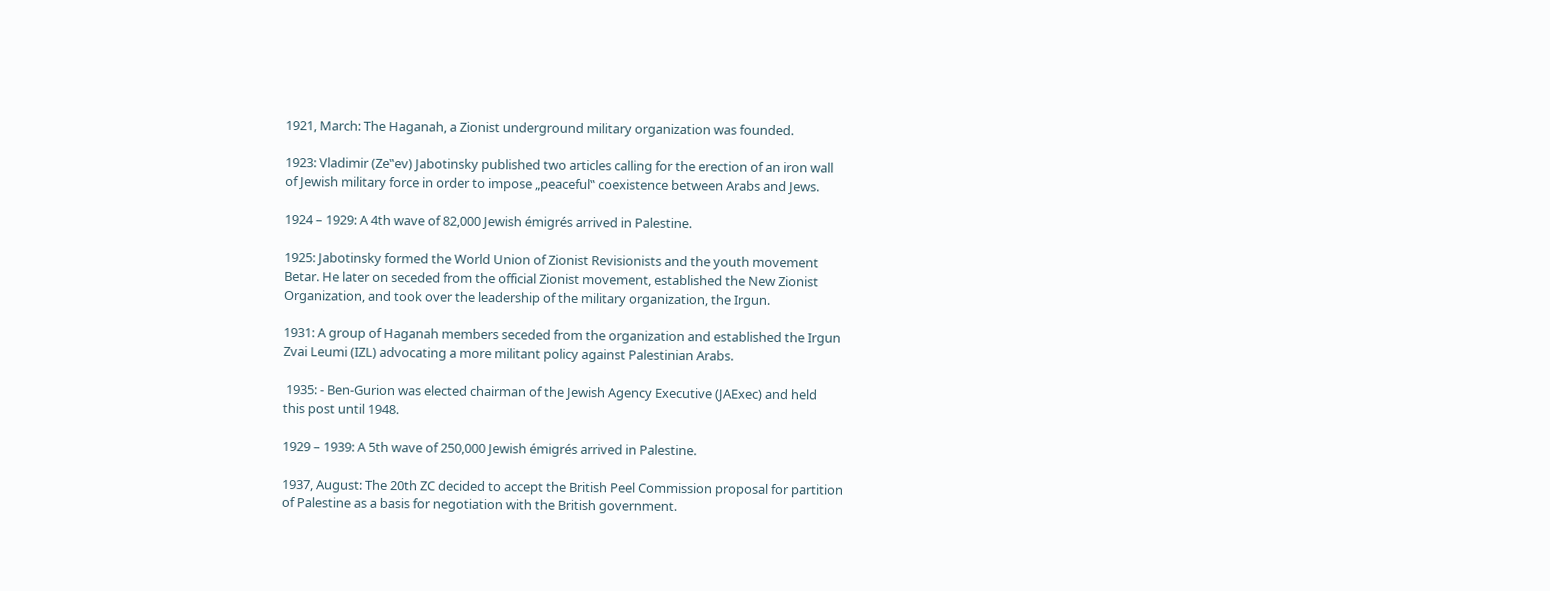1921, March: The Haganah, a Zionist underground military organization was founded.

1923: Vladimir (Ze‟ev) Jabotinsky published two articles calling for the erection of an iron wall
of Jewish military force in order to impose „peaceful‟ coexistence between Arabs and Jews.

1924 – 1929: A 4th wave of 82,000 Jewish émigrés arrived in Palestine.

1925: Jabotinsky formed the World Union of Zionist Revisionists and the youth movement
Betar. He later on seceded from the official Zionist movement, established the New Zionist
Organization, and took over the leadership of the military organization, the Irgun.

1931: A group of Haganah members seceded from the organization and established the Irgun
Zvai Leumi (IZL) advocating a more militant policy against Palestinian Arabs.

 1935: - Ben-Gurion was elected chairman of the Jewish Agency Executive (JAExec) and held
this post until 1948.

1929 – 1939: A 5th wave of 250,000 Jewish émigrés arrived in Palestine.

1937, August: The 20th ZC decided to accept the British Peel Commission proposal for partition
of Palestine as a basis for negotiation with the British government.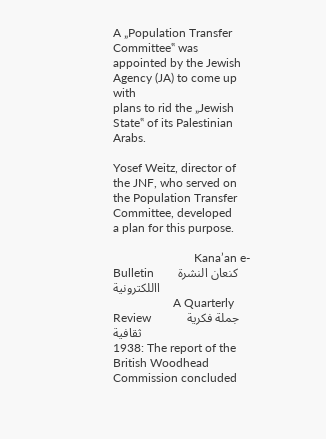A „Population Transfer Committee‟ was appointed by the Jewish Agency (JA) to come up with
plans to rid the „Jewish State‟ of its Palestinian Arabs.

Yosef Weitz, director of the JNF, who served on the Population Transfer Committee, developed
a plan for this purpose.

                           Kana’an e-Bulletin        كنعان النشرة االلكترونية
                    A Quarterly Review            جملة فكرية ثقافية
1938: The report of the British Woodhead Commission concluded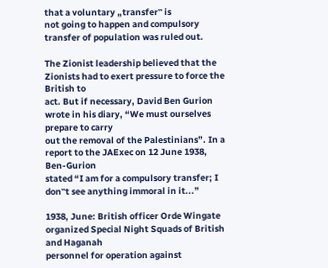that a voluntary „transfer‟ is
not going to happen and compulsory transfer of population was ruled out.

The Zionist leadership believed that the Zionists had to exert pressure to force the British to
act. But if necessary, David Ben Gurion wrote in his diary, “We must ourselves prepare to carry
out the removal of the Palestinians”. In a report to the JAExec on 12 June 1938, Ben-Gurion
stated “I am for a compulsory transfer; I don‟t see anything immoral in it...”

1938, June: British officer Orde Wingate organized Special Night Squads of British and Haganah
personnel for operation against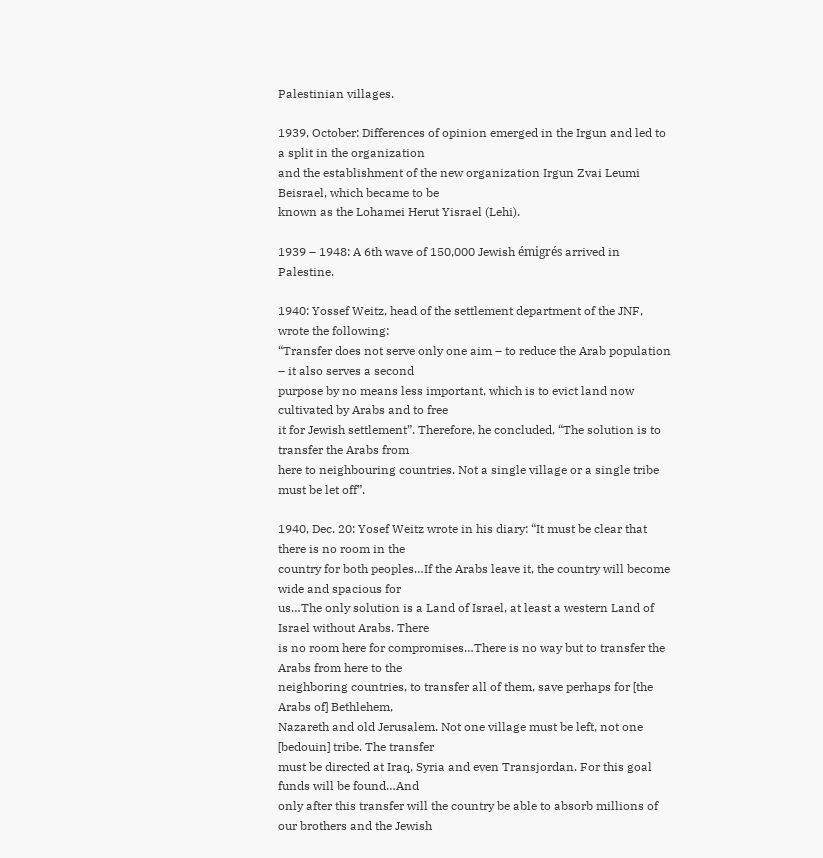Palestinian villages.

1939, October: Differences of opinion emerged in the Irgun and led to a split in the organization
and the establishment of the new organization Irgun Zvai Leumi Beisrael, which became to be
known as the Lohamei Herut Yisrael (Lehi).

1939 – 1948: A 6th wave of 150,000 Jewish émigrés arrived in Palestine.

1940: Yossef Weitz, head of the settlement department of the JNF, wrote the following:
“Transfer does not serve only one aim – to reduce the Arab population – it also serves a second
purpose by no means less important, which is to evict land now cultivated by Arabs and to free
it for Jewish settlement”. Therefore, he concluded, “The solution is to transfer the Arabs from
here to neighbouring countries. Not a single village or a single tribe must be let off”.

1940, Dec. 20: Yosef Weitz wrote in his diary: “It must be clear that there is no room in the
country for both peoples…If the Arabs leave it, the country will become wide and spacious for
us…The only solution is a Land of Israel, at least a western Land of Israel without Arabs. There
is no room here for compromises…There is no way but to transfer the Arabs from here to the
neighboring countries, to transfer all of them, save perhaps for [the Arabs of] Bethlehem,
Nazareth and old Jerusalem. Not one village must be left, not one [bedouin] tribe. The transfer
must be directed at Iraq, Syria and even Transjordan. For this goal funds will be found…And
only after this transfer will the country be able to absorb millions of our brothers and the Jewish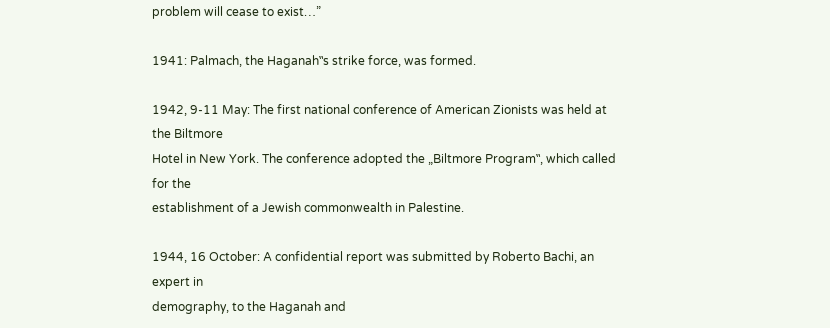problem will cease to exist…”

1941: Palmach, the Haganah‟s strike force, was formed.

1942, 9-11 May: The first national conference of American Zionists was held at the Biltmore
Hotel in New York. The conference adopted the „Biltmore Program‟, which called for the
establishment of a Jewish commonwealth in Palestine.

1944, 16 October: A confidential report was submitted by Roberto Bachi, an expert in
demography, to the Haganah and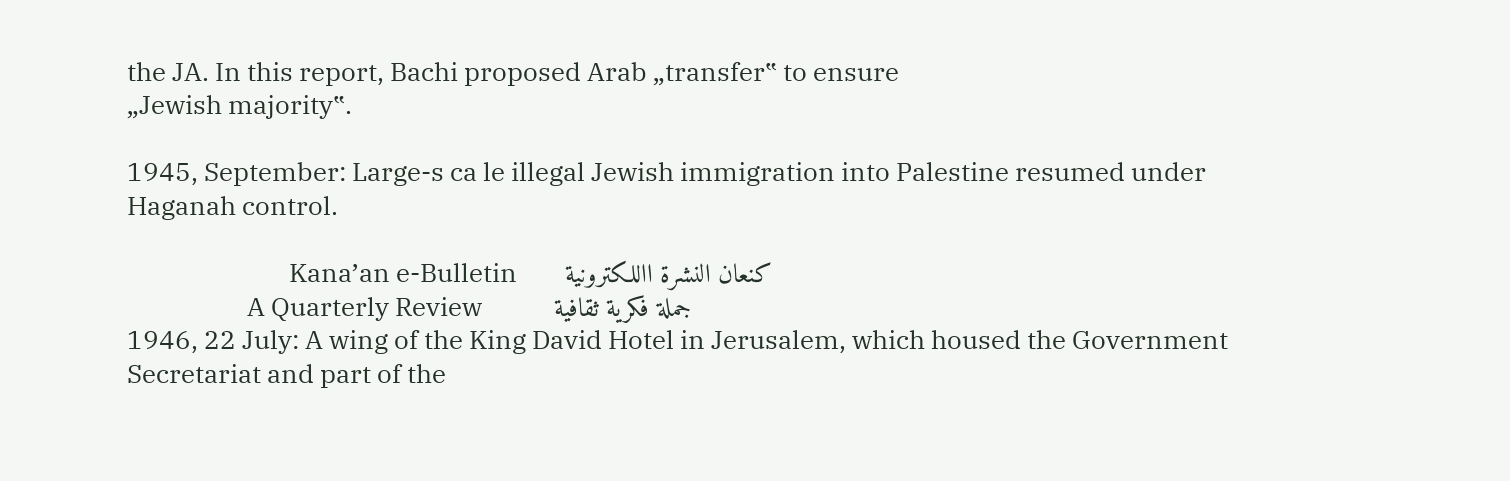the JA. In this report, Bachi proposed Arab „transfer‟ to ensure
„Jewish majority‟.

1945, September: Large-s ca le illegal Jewish immigration into Palestine resumed under
Haganah control.

                           Kana’an e-Bulletin        كنعان النشرة االلكترونية
                    A Quarterly Review            جملة فكرية ثقافية
1946, 22 July: A wing of the King David Hotel in Jerusalem, which housed the Government
Secretariat and part of the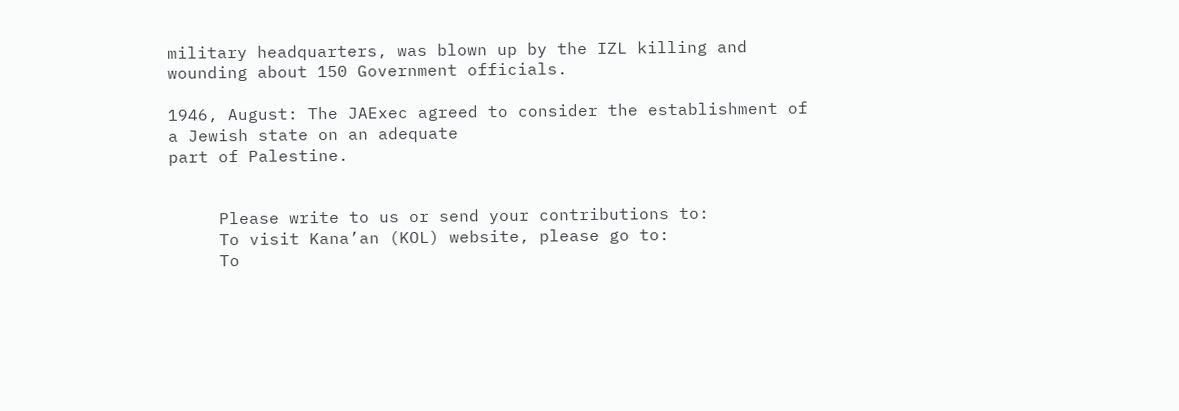military headquarters, was blown up by the IZL killing and
wounding about 150 Government officials.

1946, August: The JAExec agreed to consider the establishment of a Jewish state on an adequate
part of Palestine.


     Please write to us or send your contributions to:
     To visit Kana’an (KOL) website, please go to:
     To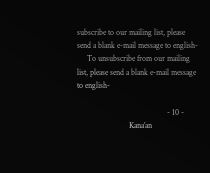subscribe to our mailing list, please send a blank e-mail message to english-
     To unsubscribe from our mailing list, please send a blank e-mail message to english-

                                             - 10 -
                          Kana’an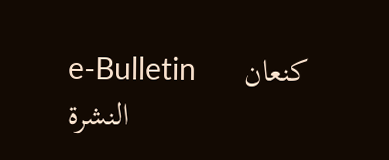e-Bulletin      كنعان النشرة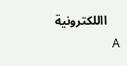االلكترونية
                   A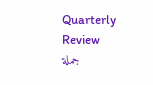Quarterly Review           جملة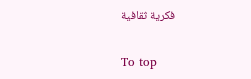فكرية ثقافية

To top